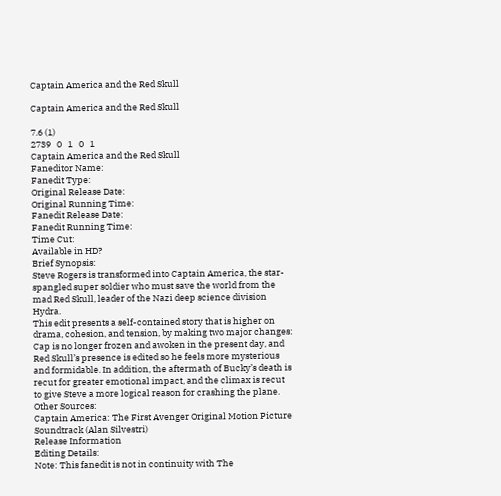Captain America and the Red Skull

Captain America and the Red Skull

7.6 (1)
2739   0   1   0   1
Captain America and the Red Skull
Faneditor Name:
Fanedit Type:
Original Release Date:
Original Running Time:
Fanedit Release Date:
Fanedit Running Time:
Time Cut:
Available in HD?
Brief Synopsis:
Steve Rogers is transformed into Captain America, the star-spangled super soldier who must save the world from the mad Red Skull, leader of the Nazi deep science division Hydra.
This edit presents a self-contained story that is higher on drama, cohesion, and tension, by making two major changes: Cap is no longer frozen and awoken in the present day, and Red Skull’s presence is edited so he feels more mysterious and formidable. In addition, the aftermath of Bucky’s death is recut for greater emotional impact, and the climax is recut to give Steve a more logical reason for crashing the plane.
Other Sources:
Captain America: The First Avenger Original Motion Picture Soundtrack (Alan Silvestri)
Release Information
Editing Details:
Note: This fanedit is not in continuity with The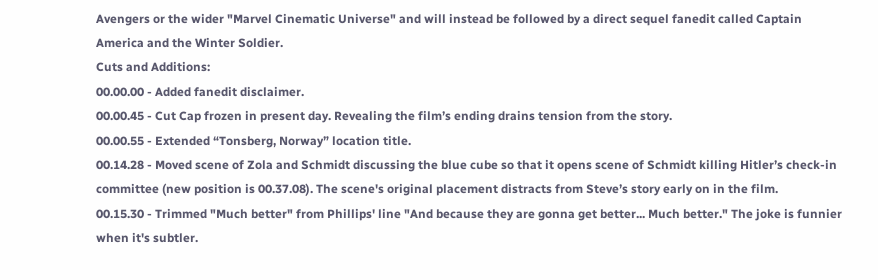Avengers or the wider "Marvel Cinematic Universe" and will instead be followed by a direct sequel fanedit called Captain America and the Winter Soldier.
Cuts and Additions:
00.00.00 - Added fanedit disclaimer.
00.00.45 - Cut Cap frozen in present day. Revealing the film’s ending drains tension from the story.
00.00.55 - Extended “Tonsberg, Norway” location title.
00.14.28 - Moved scene of Zola and Schmidt discussing the blue cube so that it opens scene of Schmidt killing Hitler’s check-in committee (new position is 00.37.08). The scene's original placement distracts from Steve’s story early on in the film.
00.15.30 - Trimmed "Much better" from Phillips' line "And because they are gonna get better... Much better." The joke is funnier when it's subtler.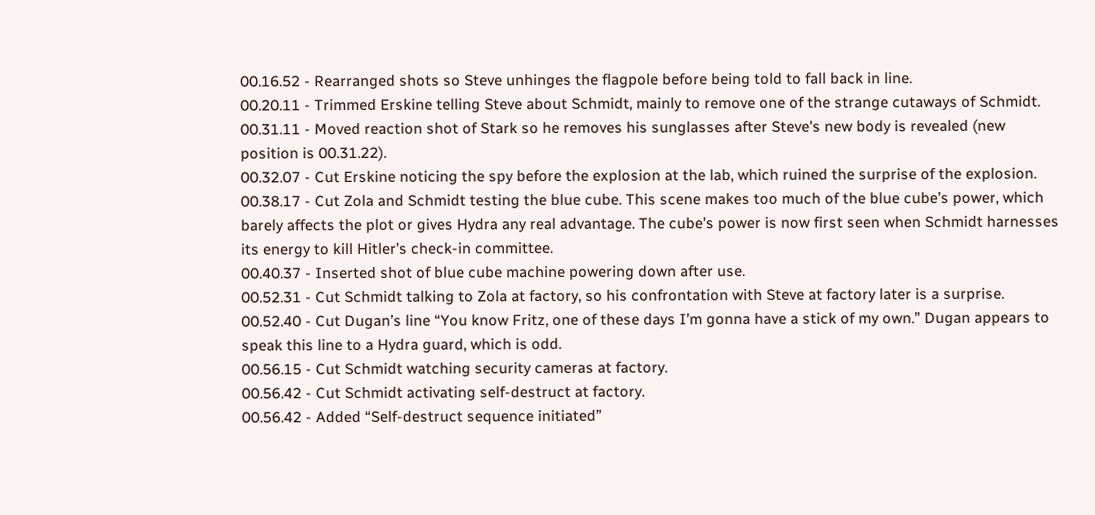00.16.52 - Rearranged shots so Steve unhinges the flagpole before being told to fall back in line.
00.20.11 - Trimmed Erskine telling Steve about Schmidt, mainly to remove one of the strange cutaways of Schmidt.
00.31.11 - Moved reaction shot of Stark so he removes his sunglasses after Steve's new body is revealed (new position is 00.31.22).
00.32.07 - Cut Erskine noticing the spy before the explosion at the lab, which ruined the surprise of the explosion.
00.38.17 - Cut Zola and Schmidt testing the blue cube. This scene makes too much of the blue cube’s power, which barely affects the plot or gives Hydra any real advantage. The cube’s power is now first seen when Schmidt harnesses its energy to kill Hitler’s check-in committee.
00.40.37 - Inserted shot of blue cube machine powering down after use.
00.52.31 - Cut Schmidt talking to Zola at factory, so his confrontation with Steve at factory later is a surprise.
00.52.40 - Cut Dugan’s line “You know Fritz, one of these days I’m gonna have a stick of my own.” Dugan appears to speak this line to a Hydra guard, which is odd.
00.56.15 - Cut Schmidt watching security cameras at factory.
00.56.42 - Cut Schmidt activating self-destruct at factory.
00.56.42 - Added “Self-destruct sequence initiated”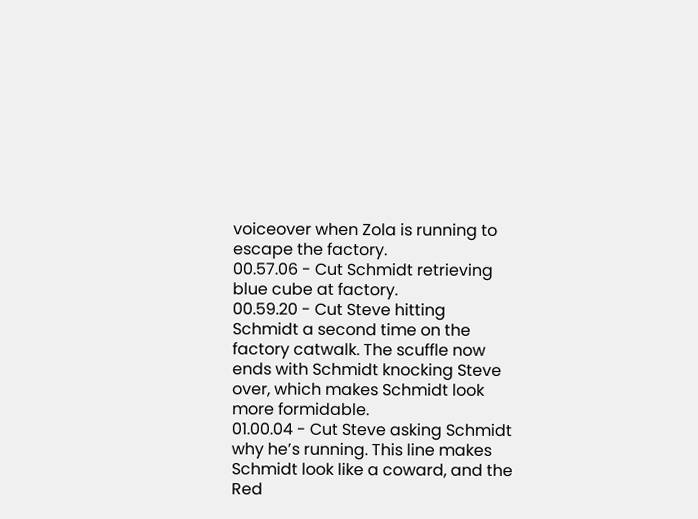voiceover when Zola is running to escape the factory.
00.57.06 - Cut Schmidt retrieving blue cube at factory.
00.59.20 - Cut Steve hitting Schmidt a second time on the factory catwalk. The scuffle now ends with Schmidt knocking Steve over, which makes Schmidt look more formidable.
01.00.04 - Cut Steve asking Schmidt why he’s running. This line makes Schmidt look like a coward, and the Red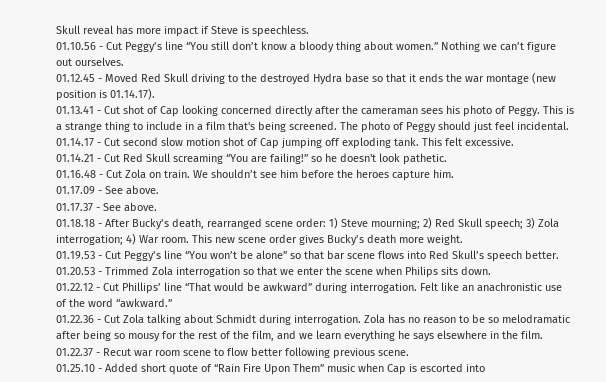Skull reveal has more impact if Steve is speechless.
01.10.56 - Cut Peggy’s line “You still don’t know a bloody thing about women.” Nothing we can’t figure out ourselves.
01.12.45 - Moved Red Skull driving to the destroyed Hydra base so that it ends the war montage (new position is 01.14.17).
01.13.41 - Cut shot of Cap looking concerned directly after the cameraman sees his photo of Peggy. This is a strange thing to include in a film that's being screened. The photo of Peggy should just feel incidental.
01.14.17 - Cut second slow motion shot of Cap jumping off exploding tank. This felt excessive.
01.14.21 - Cut Red Skull screaming “You are failing!” so he doesn't look pathetic.
01.16.48 - Cut Zola on train. We shouldn’t see him before the heroes capture him.
01.17.09 - See above.
01.17.37 - See above.
01.18.18 - After Bucky’s death, rearranged scene order: 1) Steve mourning; 2) Red Skull speech; 3) Zola interrogation; 4) War room. This new scene order gives Bucky’s death more weight.
01.19.53 - Cut Peggy’s line “You won’t be alone” so that bar scene flows into Red Skull’s speech better.
01.20.53 - Trimmed Zola interrogation so that we enter the scene when Philips sits down.
01.22.12 - Cut Phillips’ line “That would be awkward” during interrogation. Felt like an anachronistic use of the word “awkward.”
01.22.36 - Cut Zola talking about Schmidt during interrogation. Zola has no reason to be so melodramatic after being so mousy for the rest of the film, and we learn everything he says elsewhere in the film.
01.22.37 - Recut war room scene to flow better following previous scene.
01.25.10 - Added short quote of “Rain Fire Upon Them” music when Cap is escorted into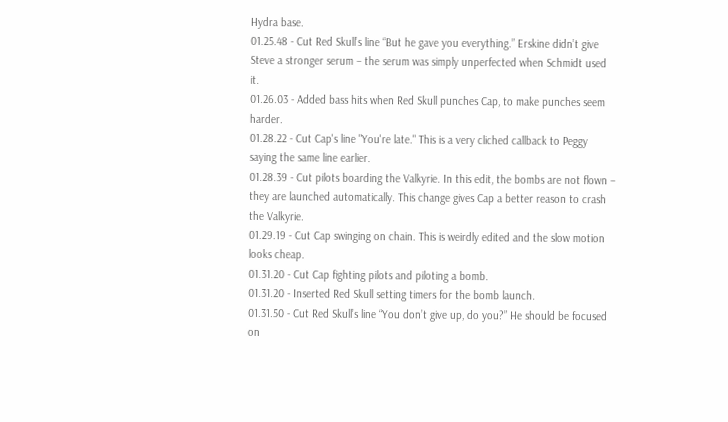Hydra base.
01.25.48 - Cut Red Skull’s line “But he gave you everything.” Erskine didn’t give Steve a stronger serum – the serum was simply unperfected when Schmidt used it.
01.26.03 - Added bass hits when Red Skull punches Cap, to make punches seem harder.
01.28.22 - Cut Cap's line "You're late." This is a very cliched callback to Peggy saying the same line earlier.
01.28.39 - Cut pilots boarding the Valkyrie. In this edit, the bombs are not flown – they are launched automatically. This change gives Cap a better reason to crash the Valkyrie.
01.29.19 - Cut Cap swinging on chain. This is weirdly edited and the slow motion looks cheap.
01.31.20 - Cut Cap fighting pilots and piloting a bomb.
01.31.20 - Inserted Red Skull setting timers for the bomb launch.
01.31.50 - Cut Red Skull’s line “You don’t give up, do you?” He should be focused on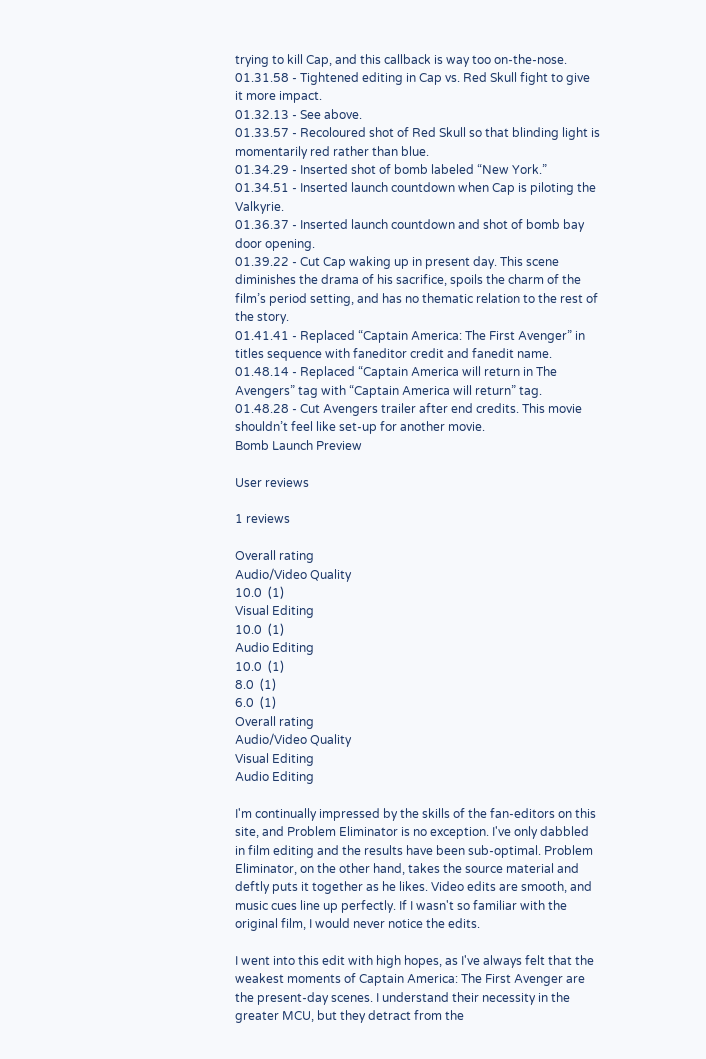trying to kill Cap, and this callback is way too on-the-nose.
01.31.58 - Tightened editing in Cap vs. Red Skull fight to give it more impact.
01.32.13 - See above.
01.33.57 - Recoloured shot of Red Skull so that blinding light is momentarily red rather than blue.
01.34.29 - Inserted shot of bomb labeled “New York.”
01.34.51 - Inserted launch countdown when Cap is piloting the Valkyrie.
01.36.37 - Inserted launch countdown and shot of bomb bay door opening.
01.39.22 - Cut Cap waking up in present day. This scene diminishes the drama of his sacrifice, spoils the charm of the film’s period setting, and has no thematic relation to the rest of the story.
01.41.41 - Replaced “Captain America: The First Avenger” in titles sequence with faneditor credit and fanedit name.
01.48.14 - Replaced “Captain America will return in The Avengers” tag with “Captain America will return” tag.
01.48.28 - Cut Avengers trailer after end credits. This movie shouldn’t feel like set-up for another movie.
Bomb Launch Preview

User reviews

1 reviews

Overall rating
Audio/Video Quality
10.0  (1)
Visual Editing
10.0  (1)
Audio Editing
10.0  (1)
8.0  (1)
6.0  (1)
Overall rating
Audio/Video Quality
Visual Editing
Audio Editing

I'm continually impressed by the skills of the fan-editors on this site, and Problem Eliminator is no exception. I've only dabbled in film editing and the results have been sub-optimal. Problem Eliminator, on the other hand, takes the source material and deftly puts it together as he likes. Video edits are smooth, and music cues line up perfectly. If I wasn't so familiar with the original film, I would never notice the edits.

I went into this edit with high hopes, as I've always felt that the weakest moments of Captain America: The First Avenger are the present-day scenes. I understand their necessity in the greater MCU, but they detract from the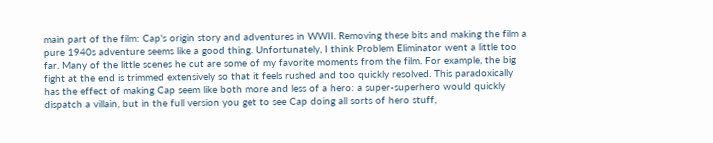main part of the film: Cap's origin story and adventures in WWII. Removing these bits and making the film a pure 1940s adventure seems like a good thing. Unfortunately, I think Problem Eliminator went a little too far. Many of the little scenes he cut are some of my favorite moments from the film. For example, the big fight at the end is trimmed extensively so that it feels rushed and too quickly resolved. This paradoxically has the effect of making Cap seem like both more and less of a hero: a super-superhero would quickly dispatch a villain, but in the full version you get to see Cap doing all sorts of hero stuff,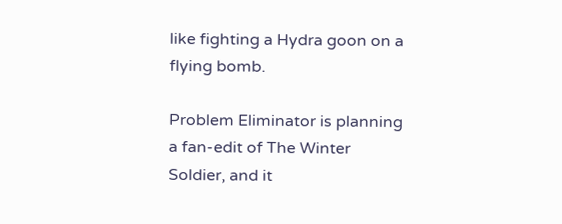like fighting a Hydra goon on a flying bomb.

Problem Eliminator is planning a fan-edit of The Winter Soldier, and it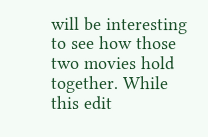will be interesting to see how those two movies hold together. While this edit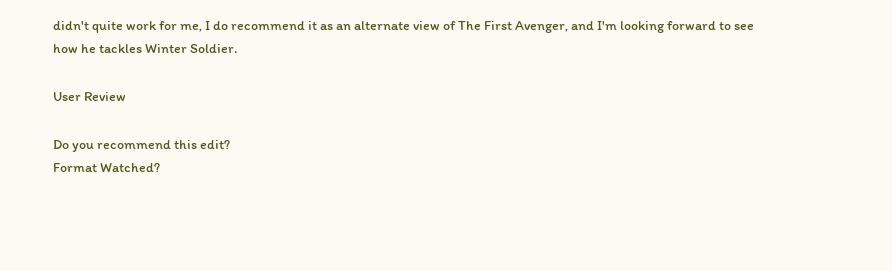didn't quite work for me, I do recommend it as an alternate view of The First Avenger, and I'm looking forward to see how he tackles Winter Soldier.

User Review

Do you recommend this edit?
Format Watched?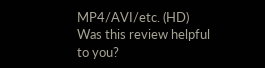MP4/AVI/etc. (HD)
Was this review helpful to you?